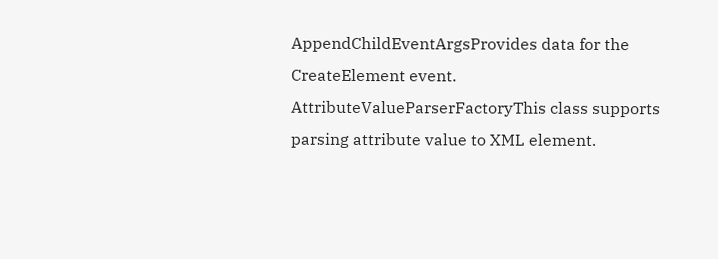AppendChildEventArgsProvides data for the CreateElement event.
AttributeValueParserFactoryThis class supports parsing attribute value to XML element.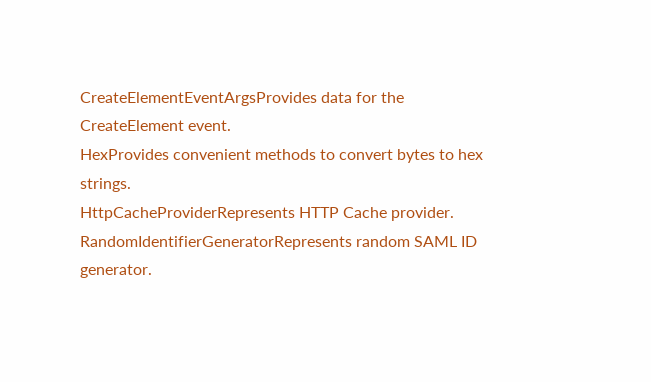CreateElementEventArgsProvides data for the CreateElement event.
HexProvides convenient methods to convert bytes to hex strings.
HttpCacheProviderRepresents HTTP Cache provider.
RandomIdentifierGeneratorRepresents random SAML ID generator.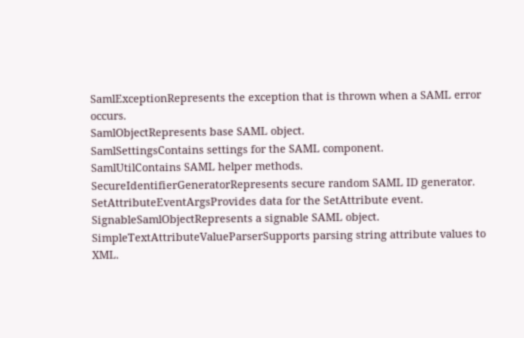SamlExceptionRepresents the exception that is thrown when a SAML error occurs.
SamlObjectRepresents base SAML object.
SamlSettingsContains settings for the SAML component.
SamlUtilContains SAML helper methods.
SecureIdentifierGeneratorRepresents secure random SAML ID generator.
SetAttributeEventArgsProvides data for the SetAttribute event.
SignableSamlObjectRepresents a signable SAML object.
SimpleTextAttributeValueParserSupports parsing string attribute values to XML.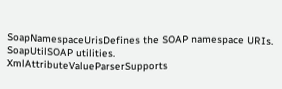SoapNamespaceUrisDefines the SOAP namespace URIs.
SoapUtilSOAP utilities.
XmlAttributeValueParserSupports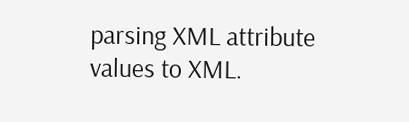parsing XML attribute values to XML.